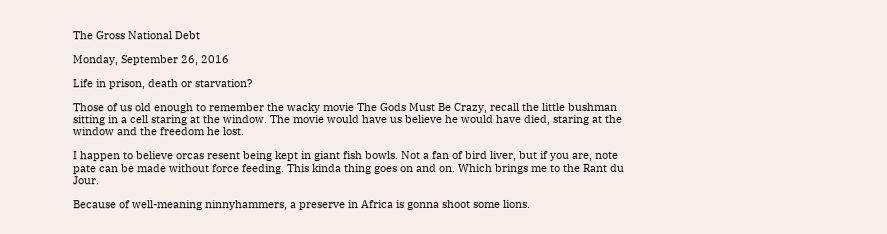The Gross National Debt

Monday, September 26, 2016

Life in prison, death or starvation?

Those of us old enough to remember the wacky movie The Gods Must Be Crazy, recall the little bushman sitting in a cell staring at the window. The movie would have us believe he would have died, staring at the window and the freedom he lost.

I happen to believe orcas resent being kept in giant fish bowls. Not a fan of bird liver, but if you are, note pate can be made without force feeding. This kinda thing goes on and on. Which brings me to the Rant du Jour.

Because of well-meaning ninnyhammers, a preserve in Africa is gonna shoot some lions.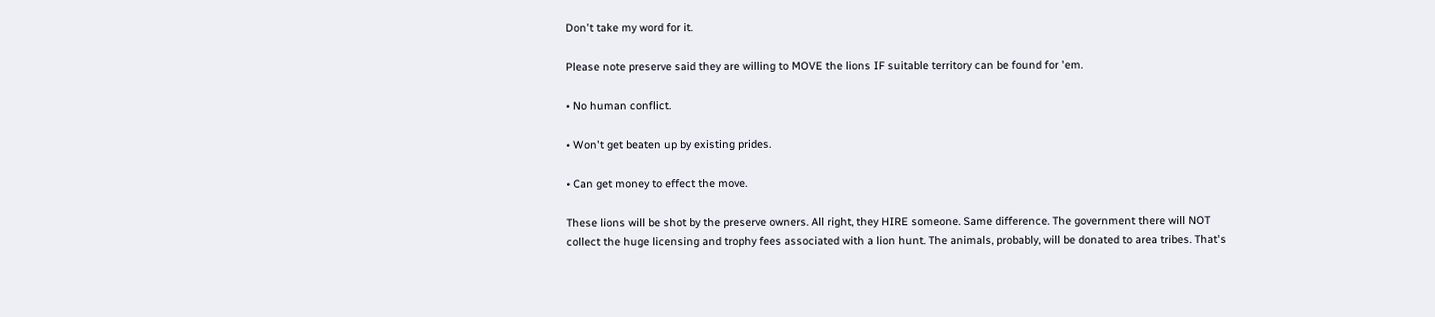Don't take my word for it.

Please note preserve said they are willing to MOVE the lions IF suitable territory can be found for 'em.

• No human conflict.

• Won't get beaten up by existing prides.

• Can get money to effect the move.

These lions will be shot by the preserve owners. All right, they HIRE someone. Same difference. The government there will NOT collect the huge licensing and trophy fees associated with a lion hunt. The animals, probably, will be donated to area tribes. That's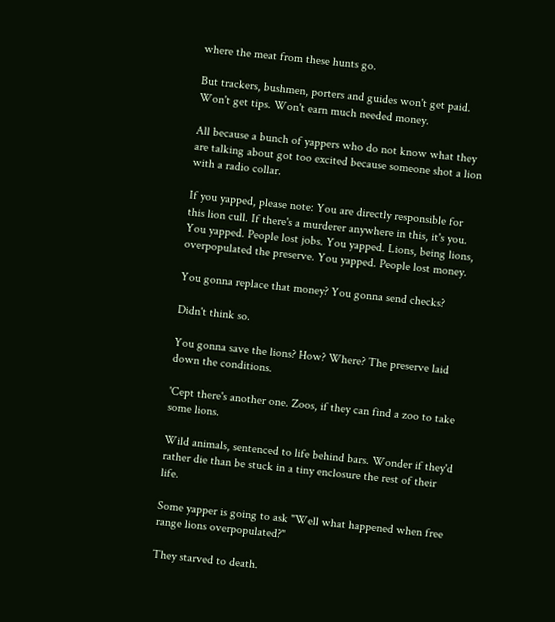where the meat from these hunts go.

But trackers, bushmen, porters and guides won't get paid. Won't get tips. Won't earn much needed money.

All because a bunch of yappers who do not know what they are talking about got too excited because someone shot a lion with a radio collar.

If you yapped, please note: You are directly responsible for this lion cull. If there's a murderer anywhere in this, it's you. You yapped. People lost jobs. You yapped. Lions, being lions, overpopulated the preserve. You yapped. People lost money.

You gonna replace that money? You gonna send checks?

Didn't think so.

You gonna save the lions? How? Where? The preserve laid down the conditions.

'Cept there's another one. Zoos, if they can find a zoo to take some lions.

Wild animals, sentenced to life behind bars. Wonder if they'd rather die than be stuck in a tiny enclosure the rest of their life.

Some yapper is going to ask "Well what happened when free range lions overpopulated?"

They starved to death.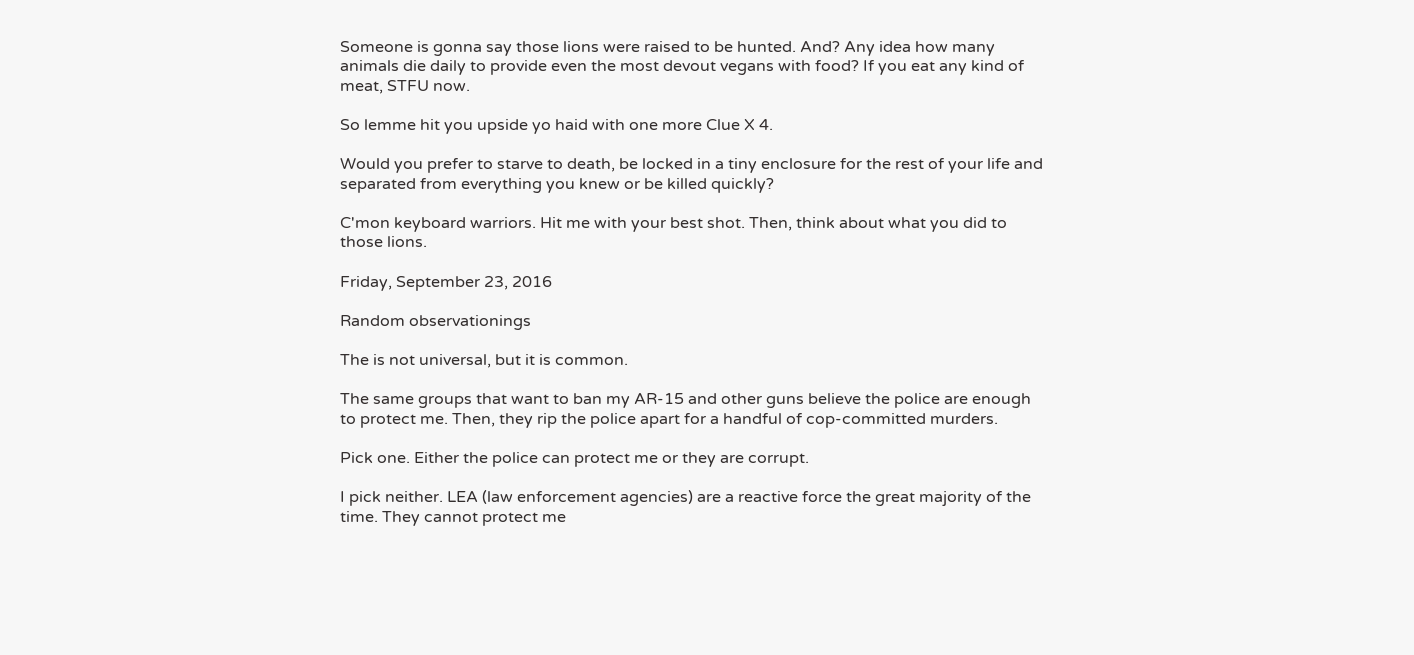Someone is gonna say those lions were raised to be hunted. And? Any idea how many animals die daily to provide even the most devout vegans with food? If you eat any kind of meat, STFU now.

So lemme hit you upside yo haid with one more Clue X 4.

Would you prefer to starve to death, be locked in a tiny enclosure for the rest of your life and separated from everything you knew or be killed quickly?

C'mon keyboard warriors. Hit me with your best shot. Then, think about what you did to those lions.

Friday, September 23, 2016

Random observationings

The is not universal, but it is common.

The same groups that want to ban my AR-15 and other guns believe the police are enough to protect me. Then, they rip the police apart for a handful of cop-committed murders.

Pick one. Either the police can protect me or they are corrupt.

I pick neither. LEA (law enforcement agencies) are a reactive force the great majority of the time. They cannot protect me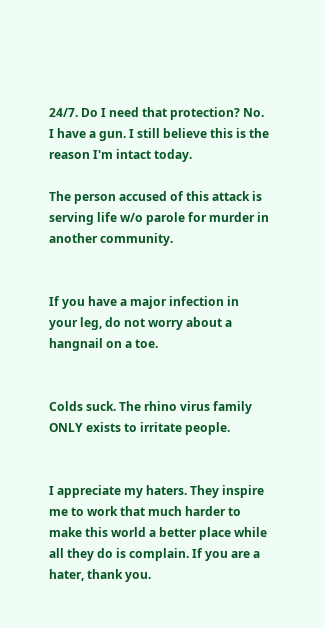24/7. Do I need that protection? No. I have a gun. I still believe this is the reason I'm intact today.

The person accused of this attack is serving life w/o parole for murder in another community.


If you have a major infection in your leg, do not worry about a hangnail on a toe.


Colds suck. The rhino virus family ONLY exists to irritate people.


I appreciate my haters. They inspire me to work that much harder to make this world a better place while all they do is complain. If you are a hater, thank you.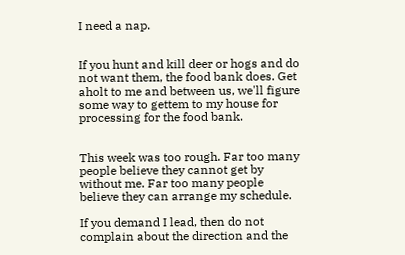I need a nap.


If you hunt and kill deer or hogs and do not want them, the food bank does. Get aholt to me and between us, we'll figure some way to gettem to my house for processing for the food bank.


This week was too rough. Far too many people believe they cannot get by without me. Far too many people believe they can arrange my schedule.

If you demand I lead, then do not complain about the direction and the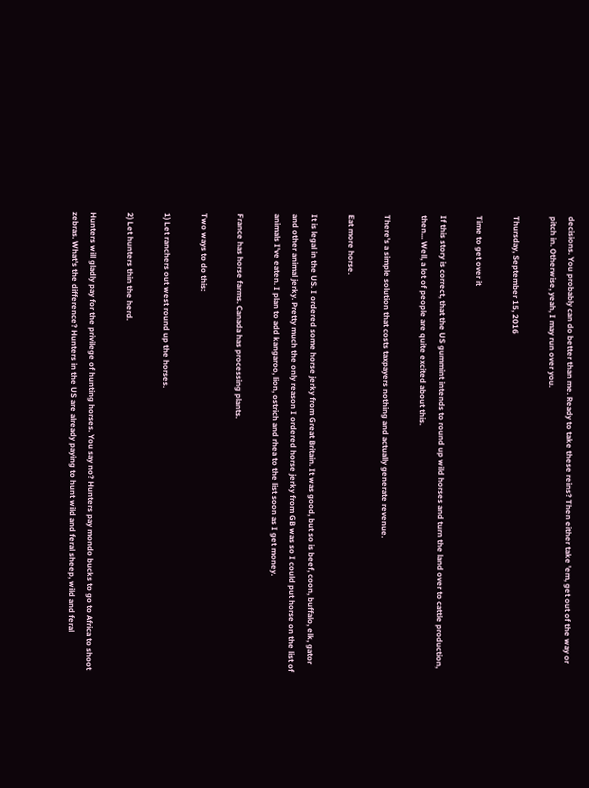decisions. You probably can do better than me. Ready to take these reins? Then either take 'em, get out of the way or pitch in. Otherwise, yeah, I may run over you.

Thursday, September 15, 2016

Time to get over it

If this story is correct, that the US gummint intends to round up wild horses and turn the land over to cattle production, then... Well, a lot of people are quite excited about this.

There's a simple solution that costs taxpayers nothing and actually generate revenue.

Eat more horse.

It is legal in the US. I ordered some horse jerky from Great Britain. It was good, but so is beef, coon, buffalo, elk, gator and other animal jerky. Pretty much the only reason I ordered horse jerky from GB was so I could put horse on the list of animals I've eaten. I plan to add kangaroo, lion, ostrich and rhea to the list soon as I get money.

France has horse farms. Canada has processing plants.

Two ways to do this:

1) Let ranchers out west round up the horses.

2) Let hunters thin the herd.

Hunters will gladly pay for the privilege of hunting horses. You say no? Hunters pay mondo bucks to go to Africa to shoot zebras. What's the difference? Hunters in the US are already paying to hunt wild and feral sheep, wild and feral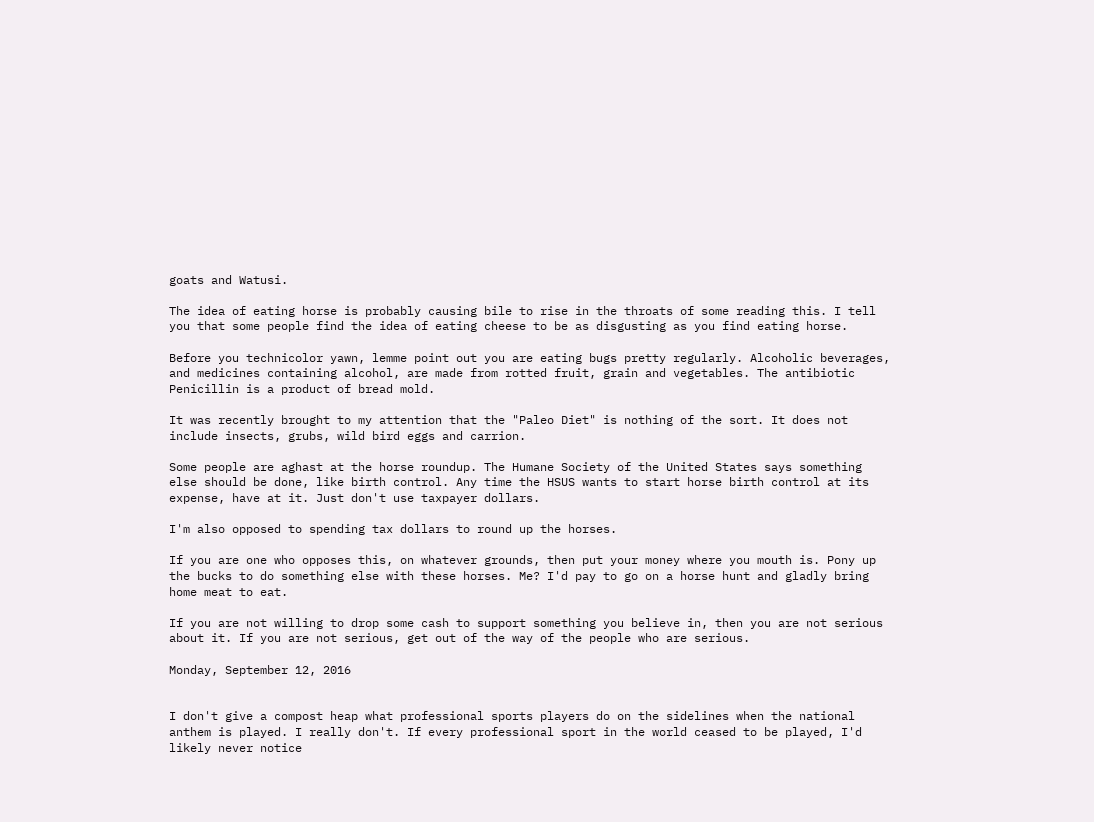goats and Watusi.

The idea of eating horse is probably causing bile to rise in the throats of some reading this. I tell you that some people find the idea of eating cheese to be as disgusting as you find eating horse.

Before you technicolor yawn, lemme point out you are eating bugs pretty regularly. Alcoholic beverages, and medicines containing alcohol, are made from rotted fruit, grain and vegetables. The antibiotic Penicillin is a product of bread mold.

It was recently brought to my attention that the "Paleo Diet" is nothing of the sort. It does not include insects, grubs, wild bird eggs and carrion.

Some people are aghast at the horse roundup. The Humane Society of the United States says something else should be done, like birth control. Any time the HSUS wants to start horse birth control at its expense, have at it. Just don't use taxpayer dollars.

I'm also opposed to spending tax dollars to round up the horses.

If you are one who opposes this, on whatever grounds, then put your money where you mouth is. Pony up the bucks to do something else with these horses. Me? I'd pay to go on a horse hunt and gladly bring home meat to eat.

If you are not willing to drop some cash to support something you believe in, then you are not serious about it. If you are not serious, get out of the way of the people who are serious.

Monday, September 12, 2016


I don't give a compost heap what professional sports players do on the sidelines when the national anthem is played. I really don't. If every professional sport in the world ceased to be played, I'd likely never notice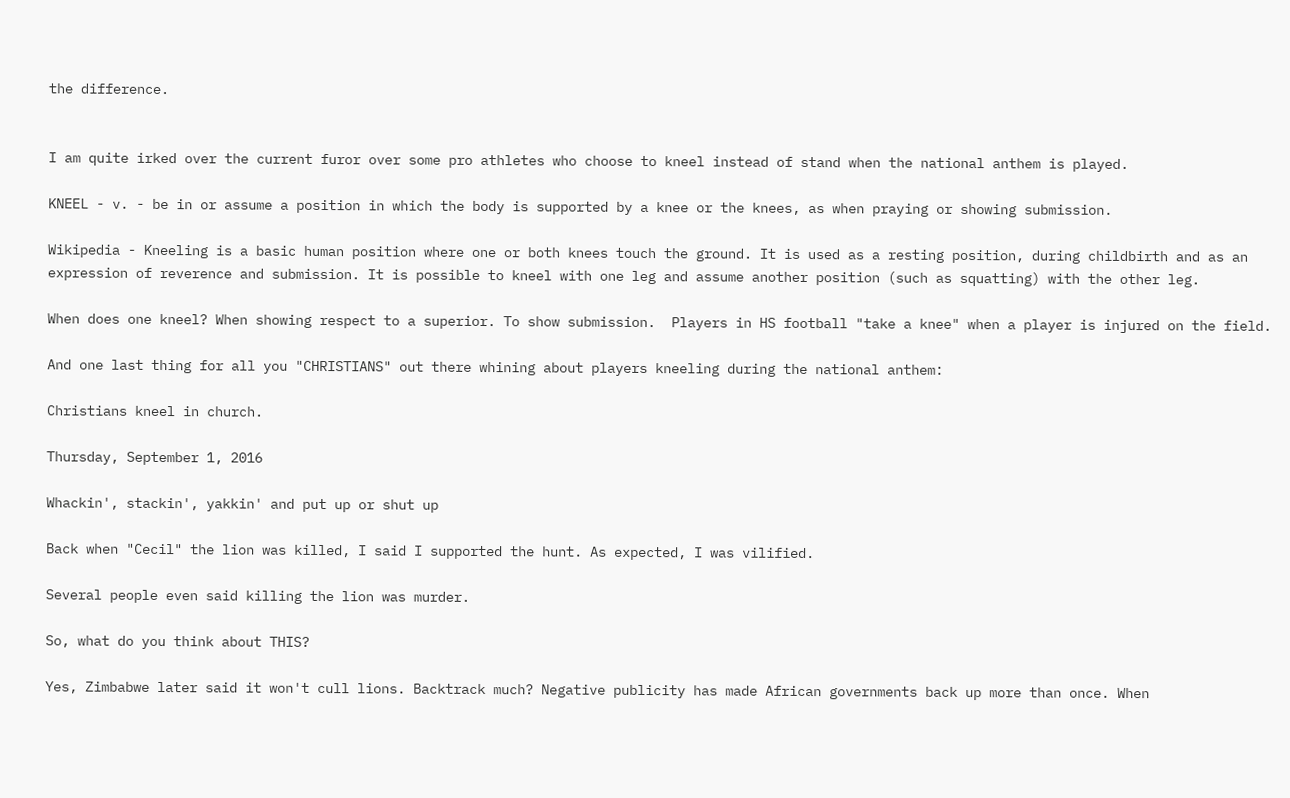the difference.


I am quite irked over the current furor over some pro athletes who choose to kneel instead of stand when the national anthem is played.

KNEEL - v. - be in or assume a position in which the body is supported by a knee or the knees, as when praying or showing submission.

Wikipedia - Kneeling is a basic human position where one or both knees touch the ground. It is used as a resting position, during childbirth and as an expression of reverence and submission. It is possible to kneel with one leg and assume another position (such as squatting) with the other leg.

When does one kneel? When showing respect to a superior. To show submission.  Players in HS football "take a knee" when a player is injured on the field.

And one last thing for all you "CHRISTIANS" out there whining about players kneeling during the national anthem:

Christians kneel in church.

Thursday, September 1, 2016

Whackin', stackin', yakkin' and put up or shut up

Back when "Cecil" the lion was killed, I said I supported the hunt. As expected, I was vilified.

Several people even said killing the lion was murder.

So, what do you think about THIS?

Yes, Zimbabwe later said it won't cull lions. Backtrack much? Negative publicity has made African governments back up more than once. When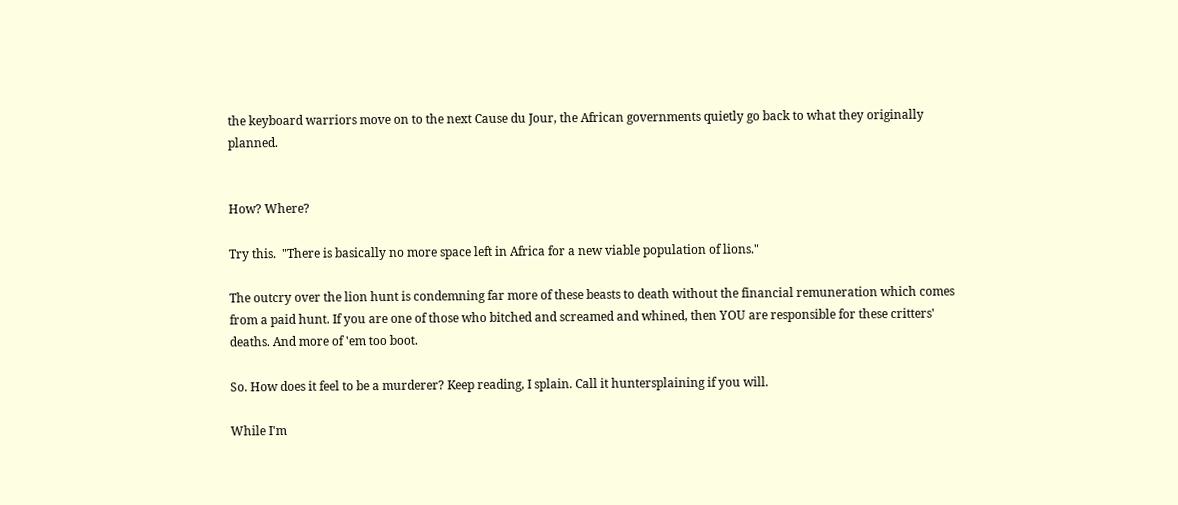the keyboard warriors move on to the next Cause du Jour, the African governments quietly go back to what they originally planned.


How? Where?

Try this.  "There is basically no more space left in Africa for a new viable population of lions."

The outcry over the lion hunt is condemning far more of these beasts to death without the financial remuneration which comes from a paid hunt. If you are one of those who bitched and screamed and whined, then YOU are responsible for these critters' deaths. And more of 'em too boot.

So. How does it feel to be a murderer? Keep reading, I splain. Call it huntersplaining if you will.

While I'm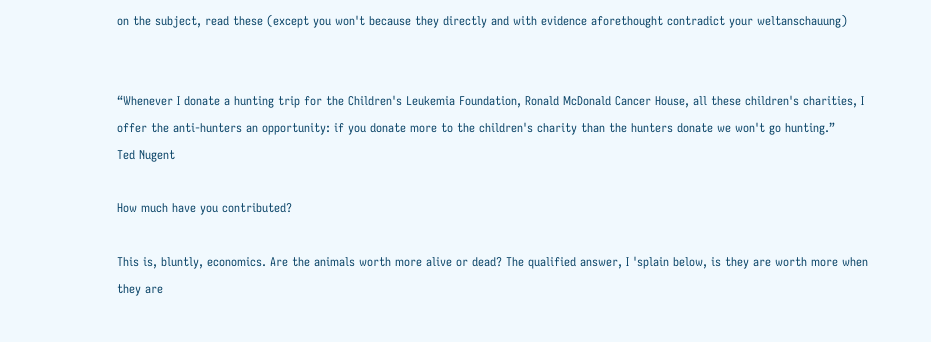on the subject, read these (except you won't because they directly and with evidence aforethought contradict your weltanschauung)


“Whenever I donate a hunting trip for the Children's Leukemia Foundation, Ronald McDonald Cancer House, all these children's charities, I offer the anti-hunters an opportunity: if you donate more to the children's charity than the hunters donate we won't go hunting.”
Ted Nugent

How much have you contributed?

This is, bluntly, economics. Are the animals worth more alive or dead? The qualified answer, I 'splain below, is they are worth more when they are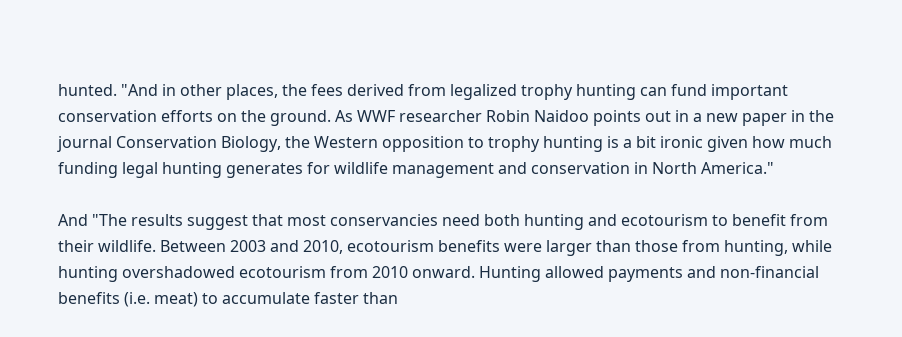hunted. "And in other places, the fees derived from legalized trophy hunting can fund important conservation efforts on the ground. As WWF researcher Robin Naidoo points out in a new paper in the journal Conservation Biology, the Western opposition to trophy hunting is a bit ironic given how much funding legal hunting generates for wildlife management and conservation in North America."

And "The results suggest that most conservancies need both hunting and ecotourism to benefit from their wildlife. Between 2003 and 2010, ecotourism benefits were larger than those from hunting, while hunting overshadowed ecotourism from 2010 onward. Hunting allowed payments and non-financial benefits (i.e. meat) to accumulate faster than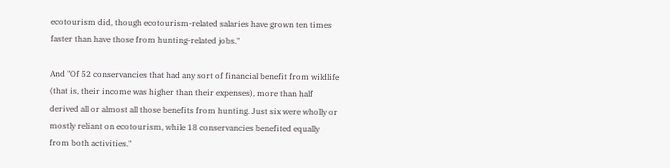ecotourism did, though ecotourism-related salaries have grown ten times faster than have those from hunting-related jobs."

And "Of 52 conservancies that had any sort of financial benefit from wildlife (that is, their income was higher than their expenses), more than half derived all or almost all those benefits from hunting. Just six were wholly or mostly reliant on ecotourism, while 18 conservancies benefited equally from both activities."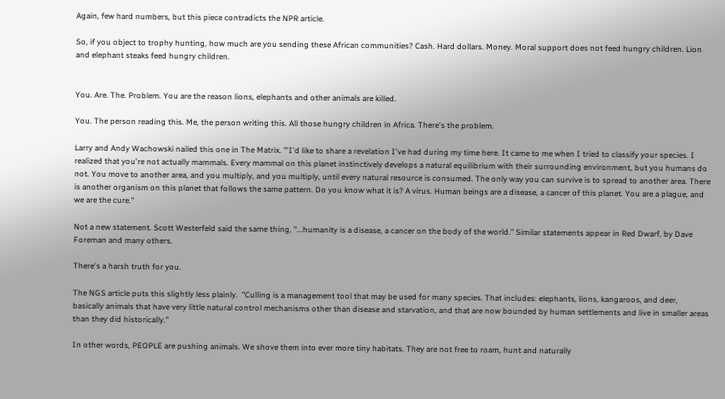Again, few hard numbers, but this piece contradicts the NPR article.

So, if you object to trophy hunting, how much are you sending these African communities? Cash. Hard dollars. Money. Moral support does not feed hungry children. Lion and elephant steaks feed hungry children.


You. Are. The. Problem. You are the reason lions, elephants and other animals are killed.

You. The person reading this. Me, the person writing this. All those hungry children in Africa. There's the problem.

Larry and Andy Wachowski nailed this one in The Matrix. "'I'd like to share a revelation I've had during my time here. It came to me when I tried to classify your species. I realized that you're not actually mammals. Every mammal on this planet instinctively develops a natural equilibrium with their surrounding environment, but you humans do not. You move to another area, and you multiply, and you multiply, until every natural resource is consumed. The only way you can survive is to spread to another area. There is another organism on this planet that follows the same pattern. Do you know what it is? A virus. Human beings are a disease, a cancer of this planet. You are a plague, and we are the cure."

Not a new statement. Scott Westerfeld said the same thing, "...humanity is a disease, a cancer on the body of the world.” Similar statements appear in Red Dwarf, by Dave Foreman and many others.

There's a harsh truth for you.

The NGS article puts this slightly less plainly.  "Culling is a management tool that may be used for many species. That includes: elephants, lions, kangaroos, and deer, basically animals that have very little natural control mechanisms other than disease and starvation, and that are now bounded by human settlements and live in smaller areas than they did historically."

In other words, PEOPLE are pushing animals. We shove them into ever more tiny habitats. They are not free to roam, hunt and naturally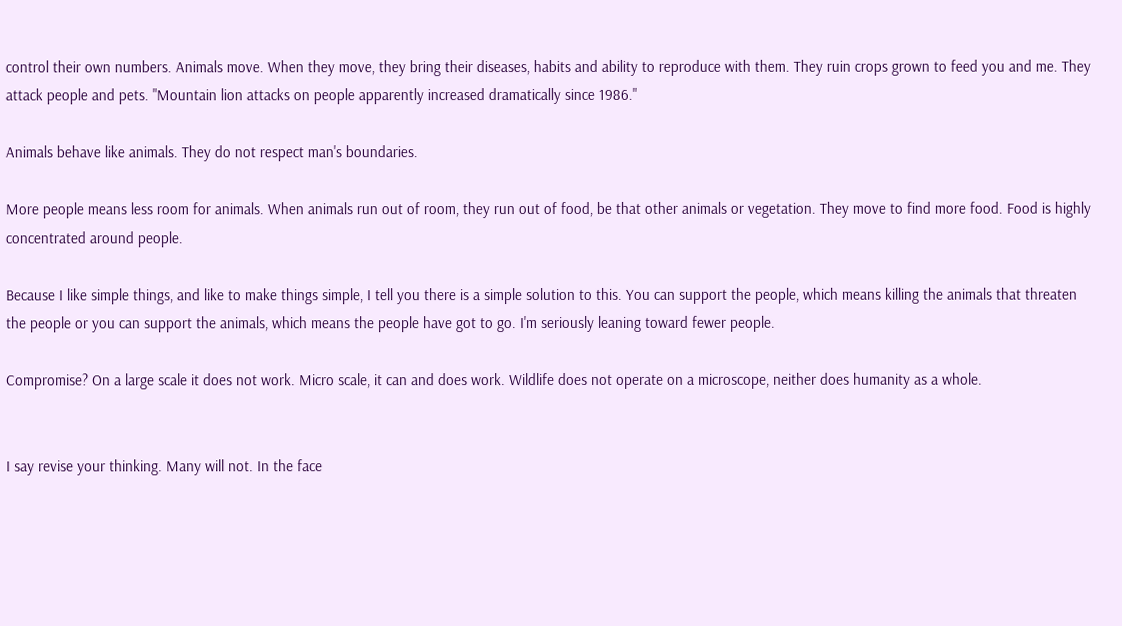control their own numbers. Animals move. When they move, they bring their diseases, habits and ability to reproduce with them. They ruin crops grown to feed you and me. They attack people and pets. "Mountain lion attacks on people apparently increased dramatically since 1986."

Animals behave like animals. They do not respect man's boundaries.

More people means less room for animals. When animals run out of room, they run out of food, be that other animals or vegetation. They move to find more food. Food is highly concentrated around people.

Because I like simple things, and like to make things simple, I tell you there is a simple solution to this. You can support the people, which means killing the animals that threaten the people or you can support the animals, which means the people have got to go. I'm seriously leaning toward fewer people.

Compromise? On a large scale it does not work. Micro scale, it can and does work. Wildlife does not operate on a microscope, neither does humanity as a whole.


I say revise your thinking. Many will not. In the face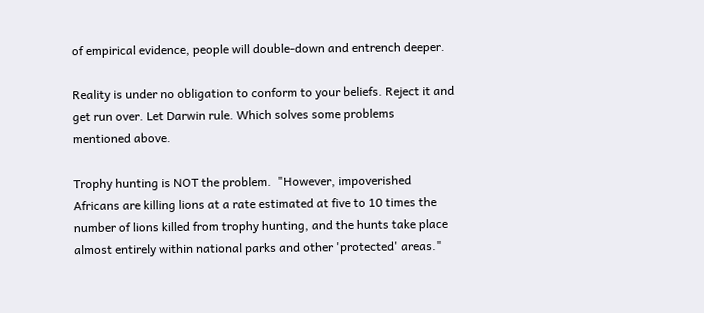of empirical evidence, people will double-down and entrench deeper.

Reality is under no obligation to conform to your beliefs. Reject it and get run over. Let Darwin rule. Which solves some problems mentioned above.

Trophy hunting is NOT the problem.  "However, impoverished Africans are killing lions at a rate estimated at five to 10 times the number of lions killed from trophy hunting, and the hunts take place almost entirely within national parks and other 'protected' areas."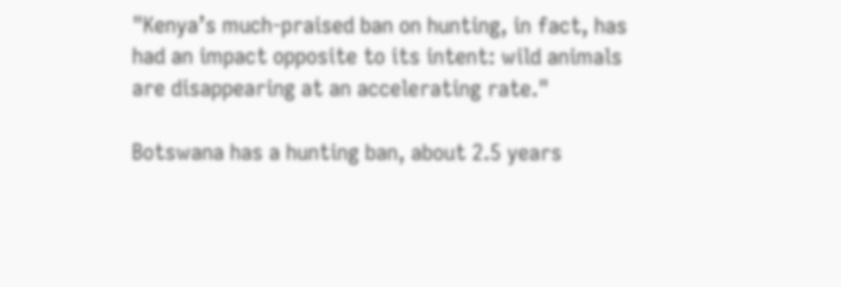"Kenya’s much-praised ban on hunting, in fact, has had an impact opposite to its intent: wild animals are disappearing at an accelerating rate."

Botswana has a hunting ban, about 2.5 years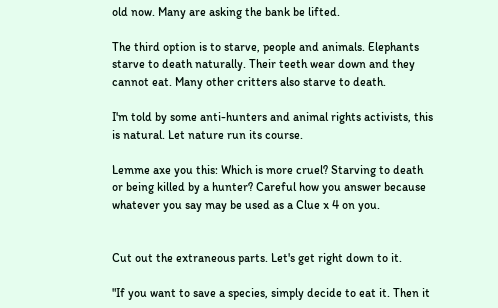old now. Many are asking the bank be lifted.

The third option is to starve, people and animals. Elephants starve to death naturally. Their teeth wear down and they cannot eat. Many other critters also starve to death.

I'm told by some anti-hunters and animal rights activists, this is natural. Let nature run its course.

Lemme axe you this: Which is more cruel? Starving to death or being killed by a hunter? Careful how you answer because whatever you say may be used as a Clue x 4 on you.


Cut out the extraneous parts. Let's get right down to it.

"If you want to save a species, simply decide to eat it. Then it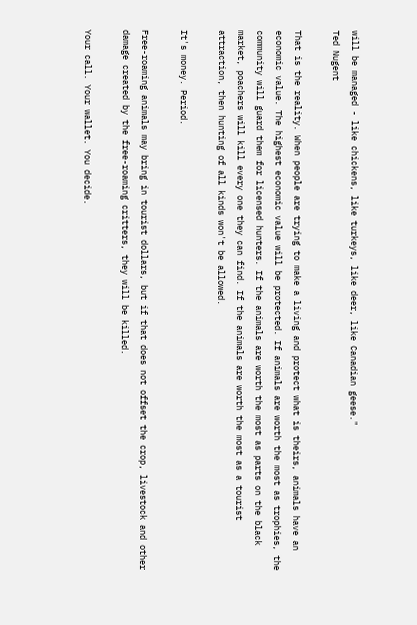will be managed - like chickens, like turkeys, like deer, like Canadian geese."
Ted Nugent

That is the reality. When people are trying to make a living and protect what is theirs, animals have an economic value. The highest economic value will be protected. If animals are worth the most as trophies, the community will guard them for licensed hunters. If the animals are worth the most as parts on the black market, poachers will kill every one they can find. If the animals are worth the most as a tourist attraction, then hunting of all kinds won't be allowed.

It's money. Period.

Free-roaming animals may bring in tourist dollars, but if that does not offset the crop, livestock and other damage created by the free-roaming critters, they will be killed.

Your call. Your wallet. You decide.